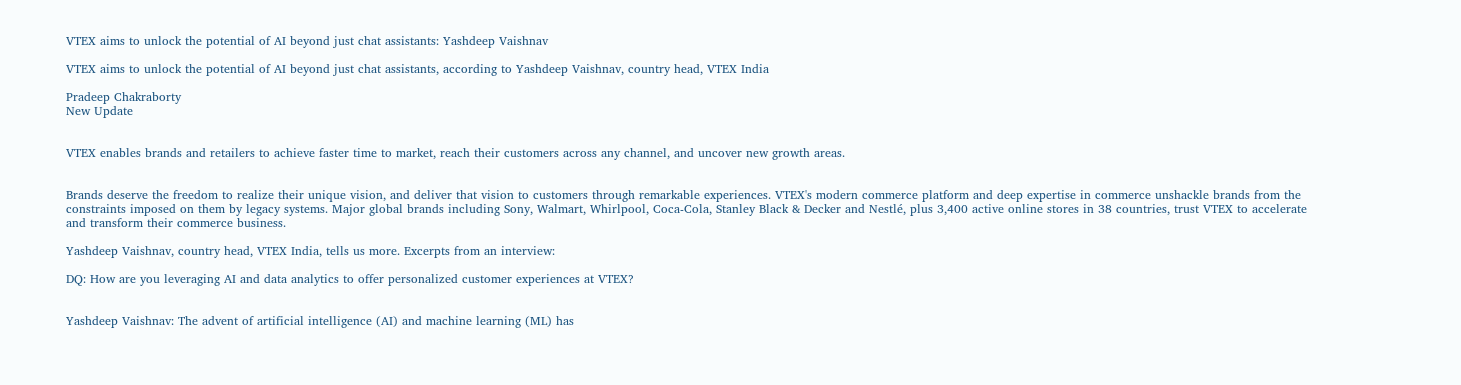VTEX aims to unlock the potential of AI beyond just chat assistants: Yashdeep Vaishnav

VTEX aims to unlock the potential of AI beyond just chat assistants, according to Yashdeep Vaishnav, country head, VTEX India

Pradeep Chakraborty
New Update


VTEX enables brands and retailers to achieve faster time to market, reach their customers across any channel, and uncover new growth areas.


Brands deserve the freedom to realize their unique vision, and deliver that vision to customers through remarkable experiences. VTEX's modern commerce platform and deep expertise in commerce unshackle brands from the constraints imposed on them by legacy systems. Major global brands including Sony, Walmart, Whirlpool, Coca-Cola, Stanley Black & Decker and Nestlé, plus 3,400 active online stores in 38 countries, trust VTEX to accelerate and transform their commerce business.

Yashdeep Vaishnav, country head, VTEX India, tells us more. Excerpts from an interview:

DQ: How are you leveraging AI and data analytics to offer personalized customer experiences at VTEX?


Yashdeep Vaishnav: The advent of artificial intelligence (AI) and machine learning (ML) has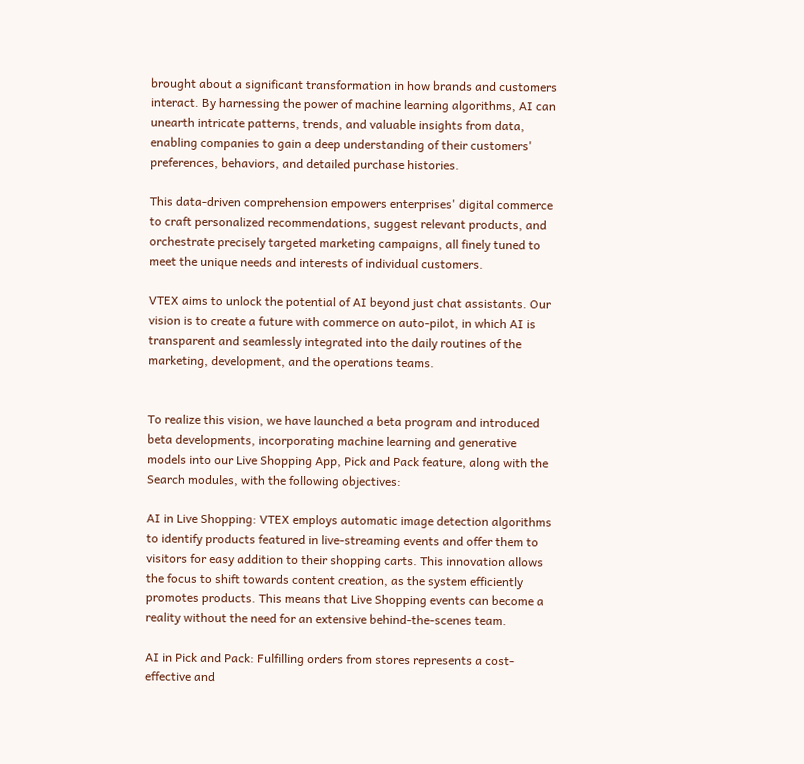brought about a significant transformation in how brands and customers interact. By harnessing the power of machine learning algorithms, AI can unearth intricate patterns, trends, and valuable insights from data, enabling companies to gain a deep understanding of their customers' preferences, behaviors, and detailed purchase histories.

This data-driven comprehension empowers enterprises' digital commerce to craft personalized recommendations, suggest relevant products, and orchestrate precisely targeted marketing campaigns, all finely tuned to meet the unique needs and interests of individual customers.

VTEX aims to unlock the potential of AI beyond just chat assistants. Our vision is to create a future with commerce on auto-pilot, in which AI is transparent and seamlessly integrated into the daily routines of the marketing, development, and the operations teams.


To realize this vision, we have launched a beta program and introduced beta developments, incorporating machine learning and generative models into our Live Shopping App, Pick and Pack feature, along with the Search modules, with the following objectives:

AI in Live Shopping: VTEX employs automatic image detection algorithms to identify products featured in live-streaming events and offer them to visitors for easy addition to their shopping carts. This innovation allows the focus to shift towards content creation, as the system efficiently promotes products. This means that Live Shopping events can become a reality without the need for an extensive behind-the-scenes team.

AI in Pick and Pack: Fulfilling orders from stores represents a cost-effective and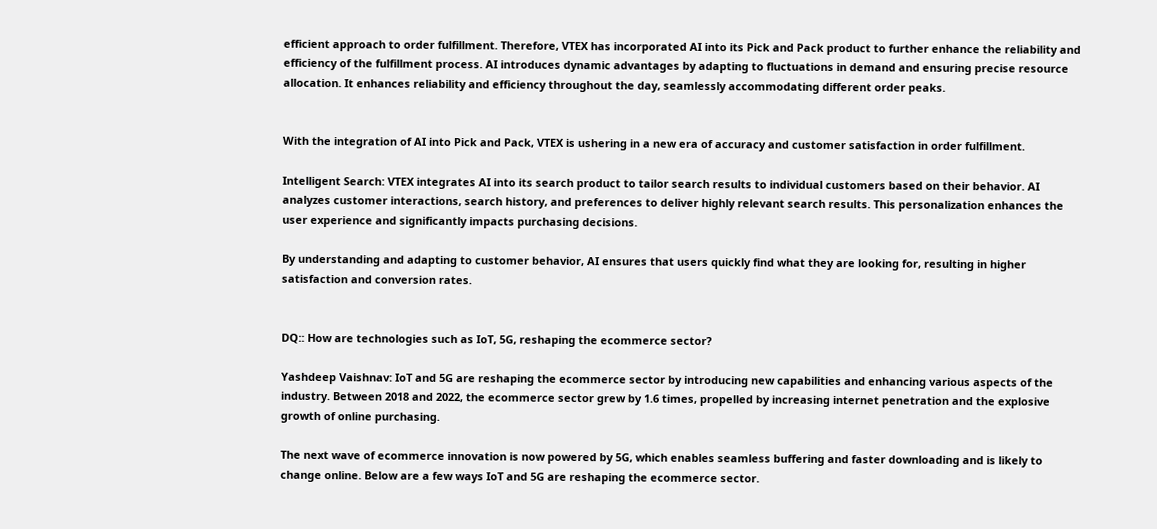efficient approach to order fulfillment. Therefore, VTEX has incorporated AI into its Pick and Pack product to further enhance the reliability and efficiency of the fulfillment process. AI introduces dynamic advantages by adapting to fluctuations in demand and ensuring precise resource allocation. It enhances reliability and efficiency throughout the day, seamlessly accommodating different order peaks.


With the integration of AI into Pick and Pack, VTEX is ushering in a new era of accuracy and customer satisfaction in order fulfillment.

Intelligent Search: VTEX integrates AI into its search product to tailor search results to individual customers based on their behavior. AI analyzes customer interactions, search history, and preferences to deliver highly relevant search results. This personalization enhances the user experience and significantly impacts purchasing decisions.

By understanding and adapting to customer behavior, AI ensures that users quickly find what they are looking for, resulting in higher satisfaction and conversion rates.


DQ:: How are technologies such as IoT, 5G, reshaping the ecommerce sector?

Yashdeep Vaishnav: IoT and 5G are reshaping the ecommerce sector by introducing new capabilities and enhancing various aspects of the industry. Between 2018 and 2022, the ecommerce sector grew by 1.6 times, propelled by increasing internet penetration and the explosive growth of online purchasing.

The next wave of ecommerce innovation is now powered by 5G, which enables seamless buffering and faster downloading and is likely to change online. Below are a few ways IoT and 5G are reshaping the ecommerce sector.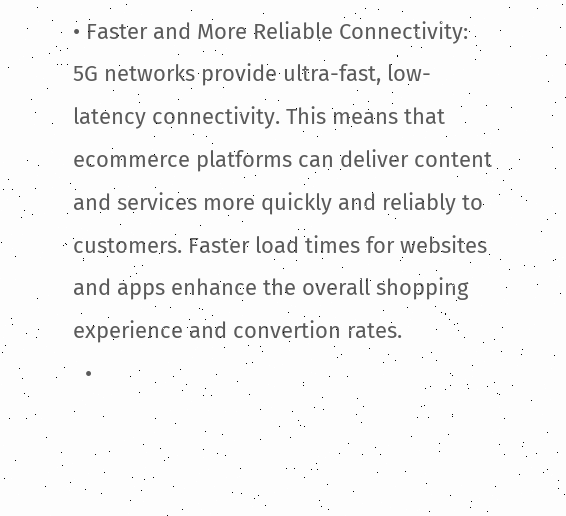• Faster and More Reliable Connectivity: 5G networks provide ultra-fast, low-latency connectivity. This means that ecommerce platforms can deliver content and services more quickly and reliably to customers. Faster load times for websites and apps enhance the overall shopping experience and convertion rates.
  •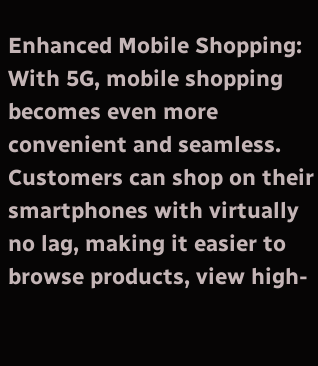Enhanced Mobile Shopping: With 5G, mobile shopping becomes even more convenient and seamless. Customers can shop on their smartphones with virtually no lag, making it easier to browse products, view high-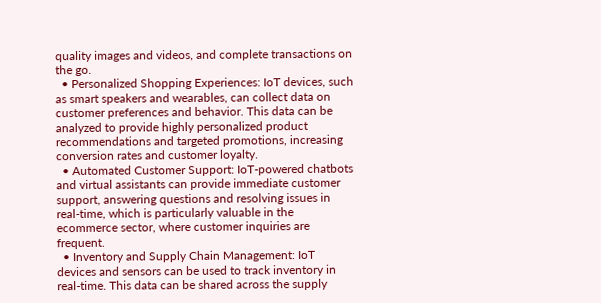quality images and videos, and complete transactions on the go.
  • Personalized Shopping Experiences: IoT devices, such as smart speakers and wearables, can collect data on customer preferences and behavior. This data can be analyzed to provide highly personalized product recommendations and targeted promotions, increasing conversion rates and customer loyalty.
  • Automated Customer Support: IoT-powered chatbots and virtual assistants can provide immediate customer support, answering questions and resolving issues in real-time, which is particularly valuable in the ecommerce sector, where customer inquiries are frequent.
  • Inventory and Supply Chain Management: IoT devices and sensors can be used to track inventory in real-time. This data can be shared across the supply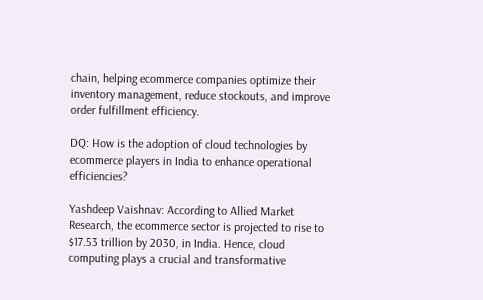chain, helping ecommerce companies optimize their inventory management, reduce stockouts, and improve order fulfillment efficiency.

DQ: How is the adoption of cloud technologies by ecommerce players in India to enhance operational efficiencies?

Yashdeep Vaishnav: According to Allied Market Research, the ecommerce sector is projected to rise to $17.53 trillion by 2030, in India. Hence, cloud computing plays a crucial and transformative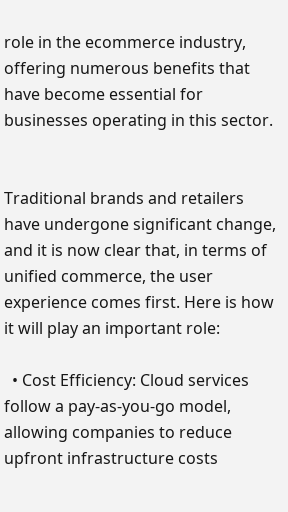role in the ecommerce industry, offering numerous benefits that have become essential for businesses operating in this sector.


Traditional brands and retailers have undergone significant change, and it is now clear that, in terms of unified commerce, the user experience comes first. Here is how it will play an important role:

  • Cost Efficiency: Cloud services follow a pay-as-you-go model, allowing companies to reduce upfront infrastructure costs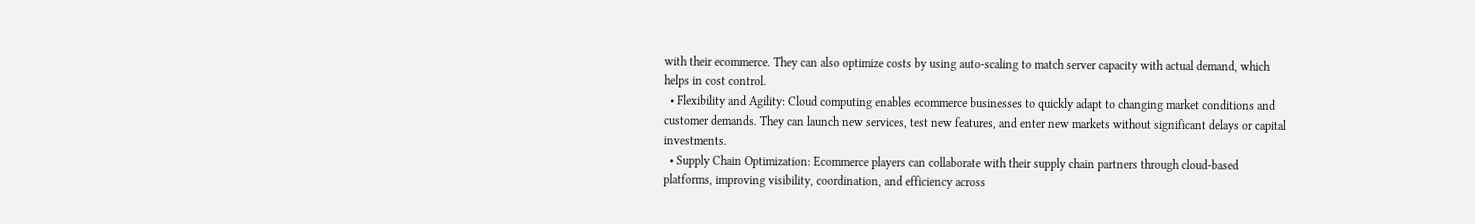with their ecommerce. They can also optimize costs by using auto-scaling to match server capacity with actual demand, which helps in cost control.
  • Flexibility and Agility: Cloud computing enables ecommerce businesses to quickly adapt to changing market conditions and customer demands. They can launch new services, test new features, and enter new markets without significant delays or capital investments.
  • Supply Chain Optimization: Ecommerce players can collaborate with their supply chain partners through cloud-based platforms, improving visibility, coordination, and efficiency across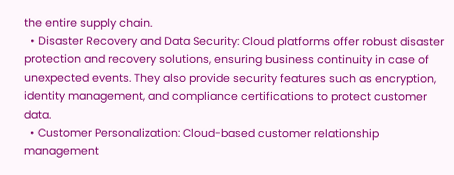the entire supply chain.
  • Disaster Recovery and Data Security: Cloud platforms offer robust disaster protection and recovery solutions, ensuring business continuity in case of unexpected events. They also provide security features such as encryption, identity management, and compliance certifications to protect customer data.
  • Customer Personalization: Cloud-based customer relationship management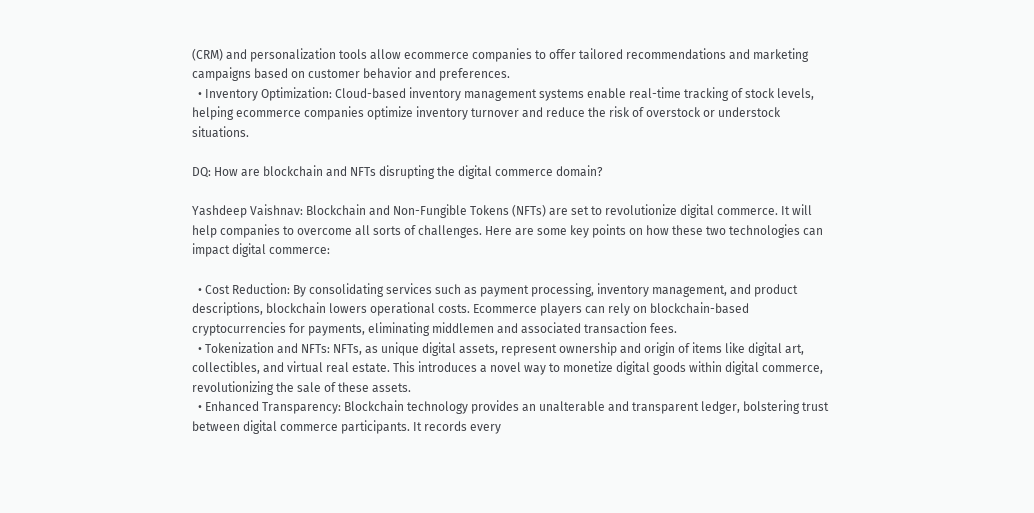(CRM) and personalization tools allow ecommerce companies to offer tailored recommendations and marketing campaigns based on customer behavior and preferences.
  • Inventory Optimization: Cloud-based inventory management systems enable real-time tracking of stock levels, helping ecommerce companies optimize inventory turnover and reduce the risk of overstock or understock situations.

DQ: How are blockchain and NFTs disrupting the digital commerce domain?

Yashdeep Vaishnav: Blockchain and Non-Fungible Tokens (NFTs) are set to revolutionize digital commerce. It will help companies to overcome all sorts of challenges. Here are some key points on how these two technologies can impact digital commerce:

  • Cost Reduction: By consolidating services such as payment processing, inventory management, and product descriptions, blockchain lowers operational costs. Ecommerce players can rely on blockchain-based cryptocurrencies for payments, eliminating middlemen and associated transaction fees.
  • Tokenization and NFTs: NFTs, as unique digital assets, represent ownership and origin of items like digital art, collectibles, and virtual real estate. This introduces a novel way to monetize digital goods within digital commerce, revolutionizing the sale of these assets.
  • Enhanced Transparency: Blockchain technology provides an unalterable and transparent ledger, bolstering trust between digital commerce participants. It records every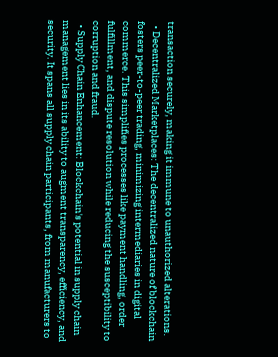transaction securely, making it immune to unauthorized alterations.
  • Decentralized Marketplaces: The decentralized nature of blockchain fosters peer-to-peer trading, minimizing intermediaries in digital commerce. This simplifies processes like payment handling, order fulfillment, and dispute resolution while reducing the susceptibility to corruption and fraud.
  • Supply Chain Enhancement: Blockchain's potential in supply chain management lies in its ability to augment transparency, efficiency, and security. It spans all supply chain participants, from manufacturers to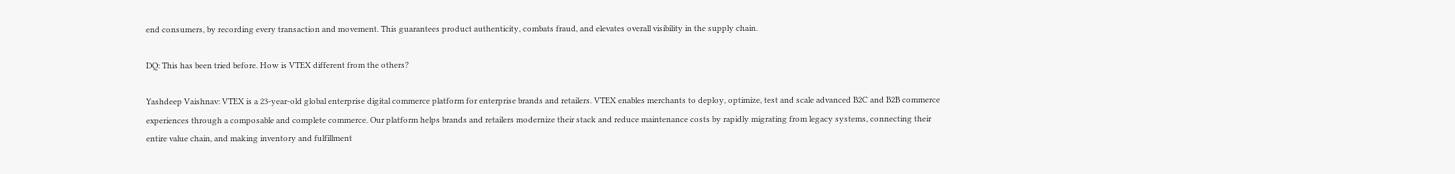end consumers, by recording every transaction and movement. This guarantees product authenticity, combats fraud, and elevates overall visibility in the supply chain.

DQ: This has been tried before. How is VTEX different from the others?

Yashdeep Vaishnav: VTEX is a 23-year-old global enterprise digital commerce platform for enterprise brands and retailers. VTEX enables merchants to deploy, optimize, test and scale advanced B2C and B2B commerce experiences through a composable and complete commerce. Our platform helps brands and retailers modernize their stack and reduce maintenance costs by rapidly migrating from legacy systems, connecting their entire value chain, and making inventory and fulfillment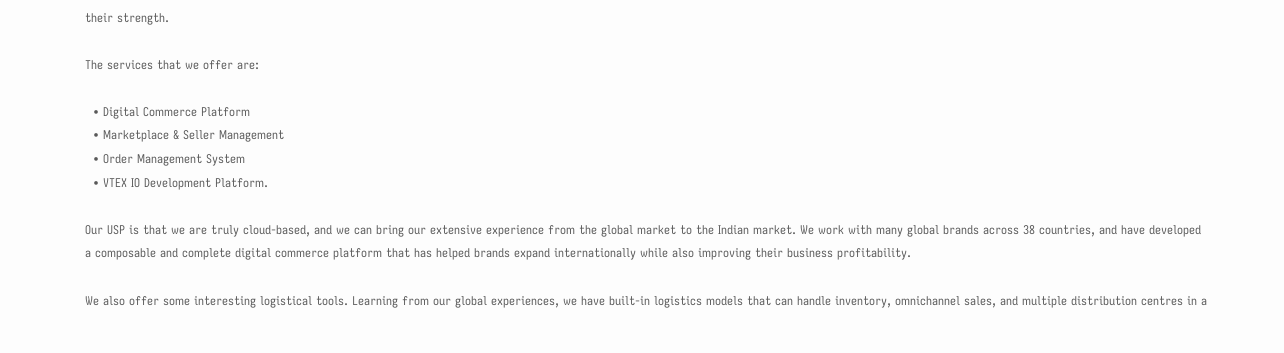their strength.

The services that we offer are:

  • Digital Commerce Platform
  • Marketplace & Seller Management
  • Order Management System
  • VTEX IO Development Platform.

Our USP is that we are truly cloud-based, and we can bring our extensive experience from the global market to the Indian market. We work with many global brands across 38 countries, and have developed a composable and complete digital commerce platform that has helped brands expand internationally while also improving their business profitability.

We also offer some interesting logistical tools. Learning from our global experiences, we have built-in logistics models that can handle inventory, omnichannel sales, and multiple distribution centres in a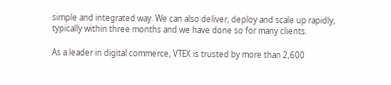simple and integrated way. We can also deliver, deploy and scale up rapidly, typically within three months and we have done so for many clients.

As a leader in digital commerce, VTEX is trusted by more than 2,600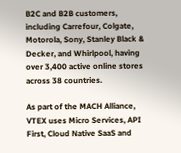B2C and B2B customers, including Carrefour, Colgate, Motorola, Sony, Stanley Black & Decker, and Whirlpool, having over 3,400 active online stores across 38 countries.

As part of the MACH Alliance, VTEX uses Micro Services, API First, Cloud Native SaaS and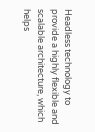Headless technology to provide a highly flexible and scalable architecture, which helps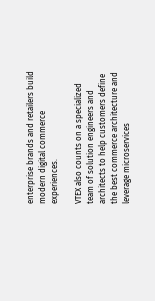enterprise brands and retailers build modern digital commerce experiences.

VTEX also counts on a specialized team of solution engineers and architects to help customers define the best commerce architecture and leverage microservices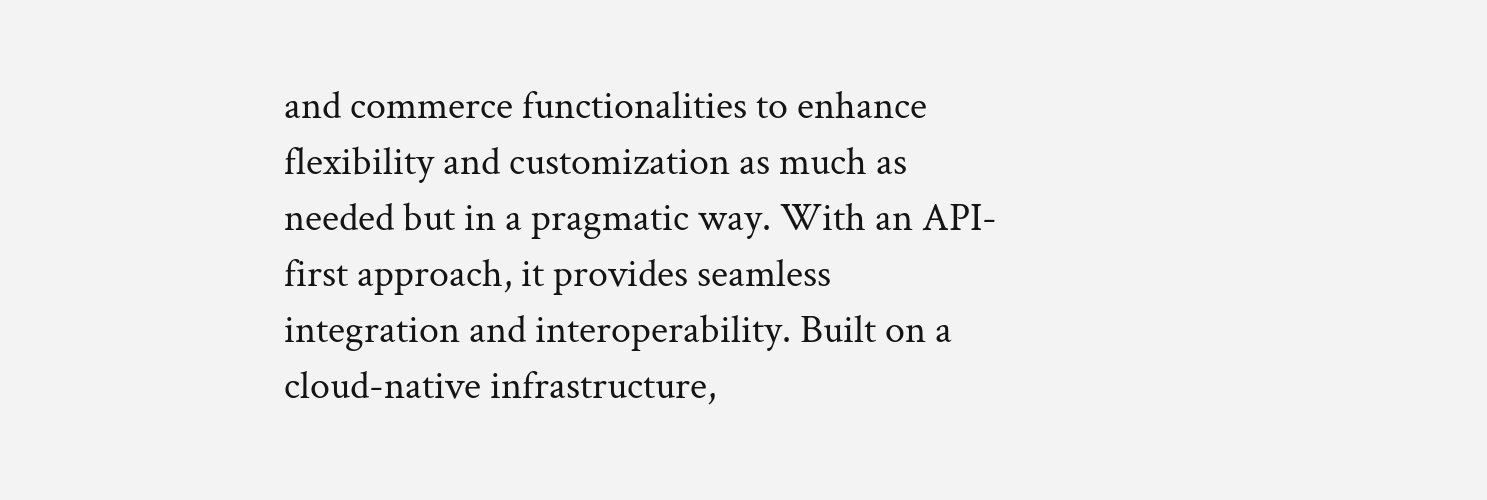and commerce functionalities to enhance flexibility and customization as much as needed but in a pragmatic way. With an API-first approach, it provides seamless integration and interoperability. Built on a cloud-native infrastructure,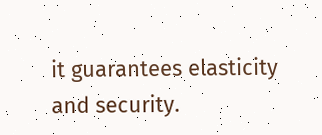it guarantees elasticity and security.